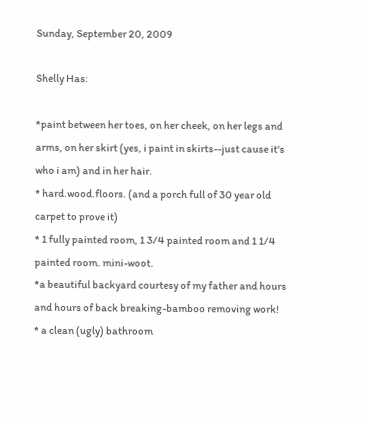Sunday, September 20, 2009

Shelly Has:

*paint between her toes, on her cheek, on her legs and arms, on her skirt (yes, i paint in skirts--just cause it's who i am) and in her hair.
* hard.wood.floors. (and a porch full of 30 year old carpet to prove it)
* 1 fully painted room, 1 3/4 painted room and 1 1/4 painted room. mini-woot.
*a beautiful backyard courtesy of my father and hours and hours of back breaking-bamboo removing work!
* a clean (ugly) bathroom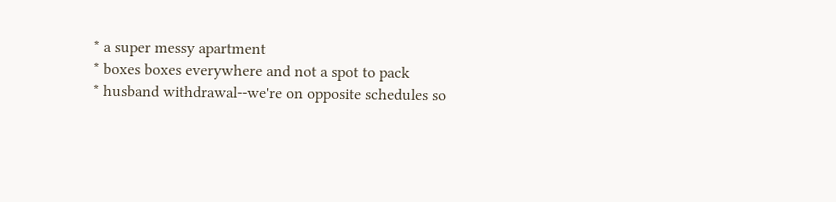* a super messy apartment
* boxes boxes everywhere and not a spot to pack
* husband withdrawal--we're on opposite schedules so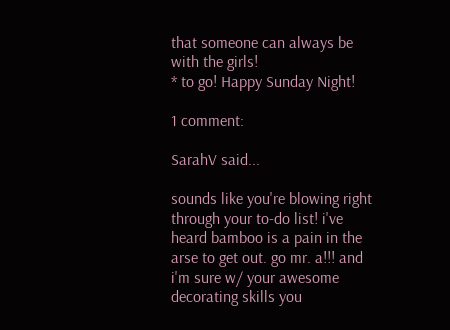that someone can always be with the girls!
* to go! Happy Sunday Night!

1 comment:

SarahV said...

sounds like you're blowing right through your to-do list! i've heard bamboo is a pain in the arse to get out. go mr. a!!! and i'm sure w/ your awesome decorating skills you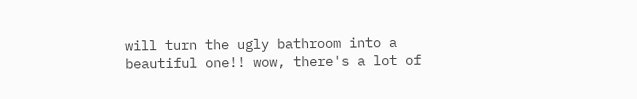will turn the ugly bathroom into a beautiful one!! wow, there's a lot of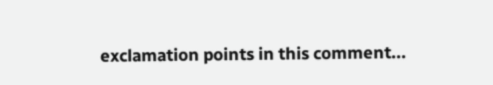exclamation points in this comment...